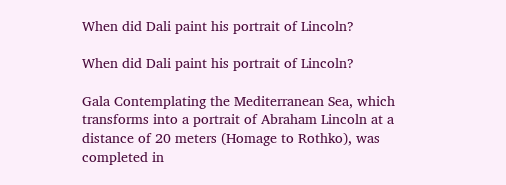When did Dali paint his portrait of Lincoln?

When did Dali paint his portrait of Lincoln?

Gala Contemplating the Mediterranean Sea, which transforms into a portrait of Abraham Lincoln at a distance of 20 meters (Homage to Rothko), was completed in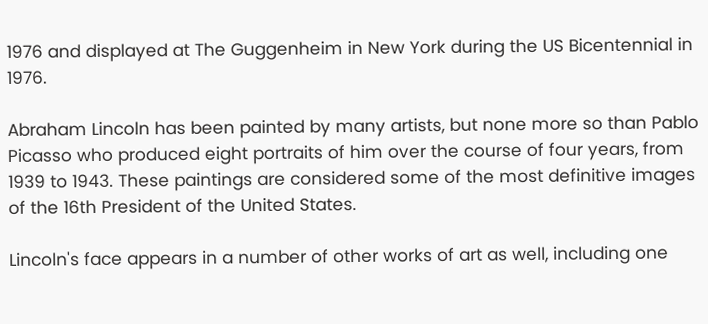1976 and displayed at The Guggenheim in New York during the US Bicentennial in 1976.

Abraham Lincoln has been painted by many artists, but none more so than Pablo Picasso who produced eight portraits of him over the course of four years, from 1939 to 1943. These paintings are considered some of the most definitive images of the 16th President of the United States.

Lincoln's face appears in a number of other works of art as well, including one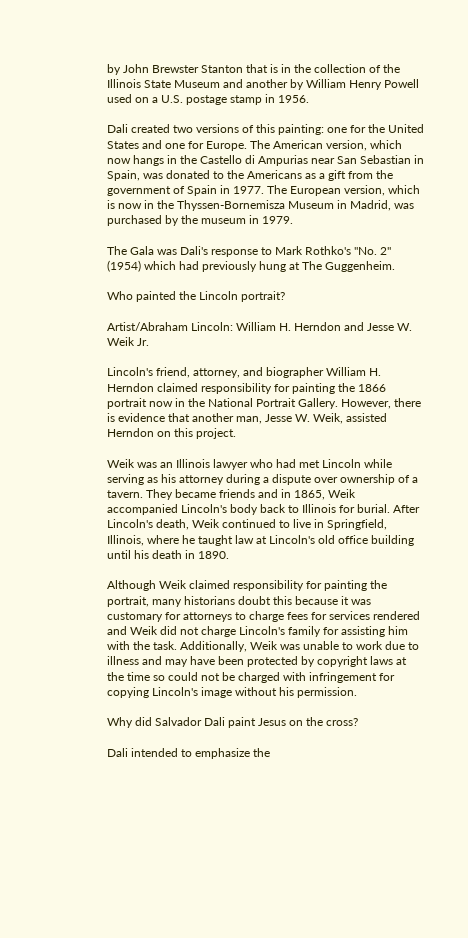by John Brewster Stanton that is in the collection of the Illinois State Museum and another by William Henry Powell used on a U.S. postage stamp in 1956.

Dali created two versions of this painting: one for the United States and one for Europe. The American version, which now hangs in the Castello di Ampurias near San Sebastian in Spain, was donated to the Americans as a gift from the government of Spain in 1977. The European version, which is now in the Thyssen-Bornemisza Museum in Madrid, was purchased by the museum in 1979.

The Gala was Dali's response to Mark Rothko's "No. 2" (1954) which had previously hung at The Guggenheim.

Who painted the Lincoln portrait?

Artist/Abraham Lincoln: William H. Herndon and Jesse W. Weik Jr.

Lincoln's friend, attorney, and biographer William H. Herndon claimed responsibility for painting the 1866 portrait now in the National Portrait Gallery. However, there is evidence that another man, Jesse W. Weik, assisted Herndon on this project.

Weik was an Illinois lawyer who had met Lincoln while serving as his attorney during a dispute over ownership of a tavern. They became friends and in 1865, Weik accompanied Lincoln's body back to Illinois for burial. After Lincoln's death, Weik continued to live in Springfield, Illinois, where he taught law at Lincoln's old office building until his death in 1890.

Although Weik claimed responsibility for painting the portrait, many historians doubt this because it was customary for attorneys to charge fees for services rendered and Weik did not charge Lincoln's family for assisting him with the task. Additionally, Weik was unable to work due to illness and may have been protected by copyright laws at the time so could not be charged with infringement for copying Lincoln's image without his permission.

Why did Salvador Dali paint Jesus on the cross?

Dali intended to emphasize the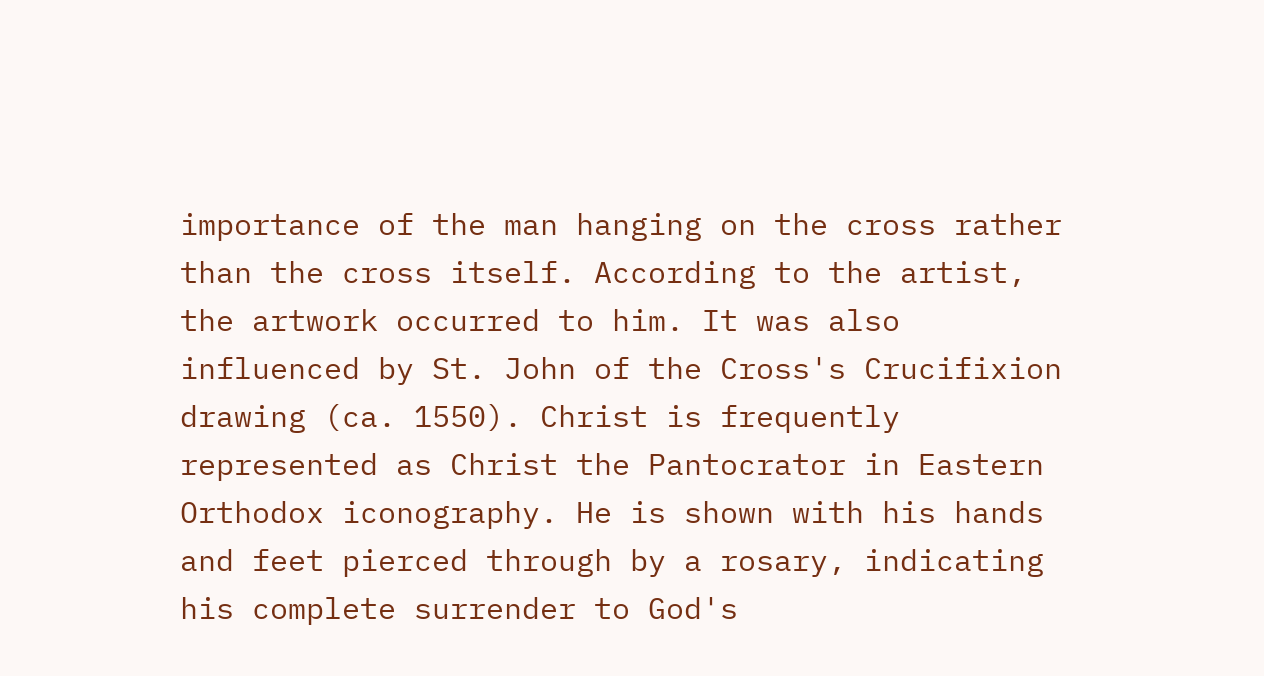importance of the man hanging on the cross rather than the cross itself. According to the artist, the artwork occurred to him. It was also influenced by St. John of the Cross's Crucifixion drawing (ca. 1550). Christ is frequently represented as Christ the Pantocrator in Eastern Orthodox iconography. He is shown with his hands and feet pierced through by a rosary, indicating his complete surrender to God's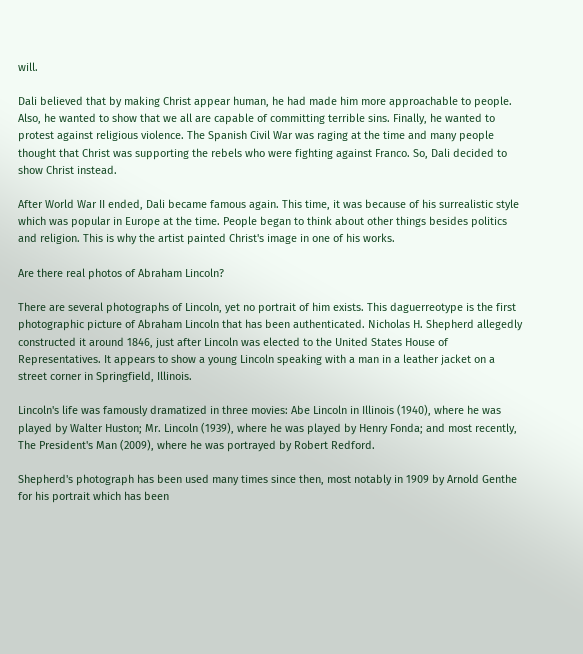will.

Dali believed that by making Christ appear human, he had made him more approachable to people. Also, he wanted to show that we all are capable of committing terrible sins. Finally, he wanted to protest against religious violence. The Spanish Civil War was raging at the time and many people thought that Christ was supporting the rebels who were fighting against Franco. So, Dali decided to show Christ instead.

After World War II ended, Dali became famous again. This time, it was because of his surrealistic style which was popular in Europe at the time. People began to think about other things besides politics and religion. This is why the artist painted Christ's image in one of his works.

Are there real photos of Abraham Lincoln?

There are several photographs of Lincoln, yet no portrait of him exists. This daguerreotype is the first photographic picture of Abraham Lincoln that has been authenticated. Nicholas H. Shepherd allegedly constructed it around 1846, just after Lincoln was elected to the United States House of Representatives. It appears to show a young Lincoln speaking with a man in a leather jacket on a street corner in Springfield, Illinois.

Lincoln's life was famously dramatized in three movies: Abe Lincoln in Illinois (1940), where he was played by Walter Huston; Mr. Lincoln (1939), where he was played by Henry Fonda; and most recently, The President's Man (2009), where he was portrayed by Robert Redford.

Shepherd's photograph has been used many times since then, most notably in 1909 by Arnold Genthe for his portrait which has been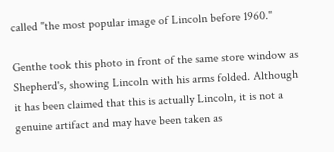called "the most popular image of Lincoln before 1960."

Genthe took this photo in front of the same store window as Shepherd's, showing Lincoln with his arms folded. Although it has been claimed that this is actually Lincoln, it is not a genuine artifact and may have been taken as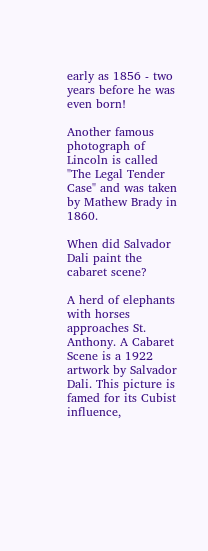early as 1856 - two years before he was even born!

Another famous photograph of Lincoln is called "The Legal Tender Case" and was taken by Mathew Brady in 1860.

When did Salvador Dali paint the cabaret scene?

A herd of elephants with horses approaches St. Anthony. A Cabaret Scene is a 1922 artwork by Salvador Dali. This picture is famed for its Cubist influence,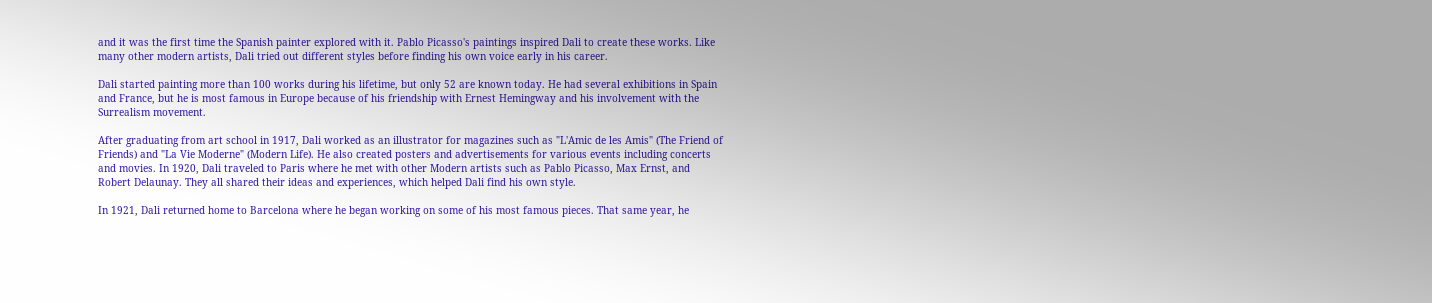and it was the first time the Spanish painter explored with it. Pablo Picasso's paintings inspired Dali to create these works. Like many other modern artists, Dali tried out different styles before finding his own voice early in his career.

Dali started painting more than 100 works during his lifetime, but only 52 are known today. He had several exhibitions in Spain and France, but he is most famous in Europe because of his friendship with Ernest Hemingway and his involvement with the Surrealism movement.

After graduating from art school in 1917, Dali worked as an illustrator for magazines such as "L'Amic de les Amis" (The Friend of Friends) and "La Vie Moderne" (Modern Life). He also created posters and advertisements for various events including concerts and movies. In 1920, Dali traveled to Paris where he met with other Modern artists such as Pablo Picasso, Max Ernst, and Robert Delaunay. They all shared their ideas and experiences, which helped Dali find his own style.

In 1921, Dali returned home to Barcelona where he began working on some of his most famous pieces. That same year, he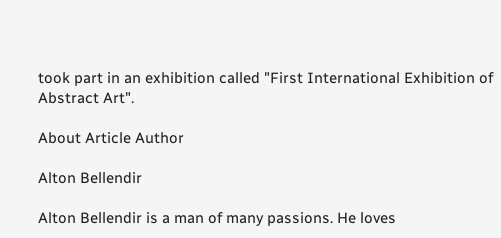took part in an exhibition called "First International Exhibition of Abstract Art".

About Article Author

Alton Bellendir

Alton Bellendir is a man of many passions. He loves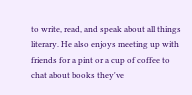to write, read, and speak about all things literary. He also enjoys meeting up with friends for a pint or a cup of coffee to chat about books they've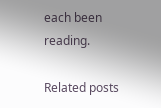each been reading.

Related posts